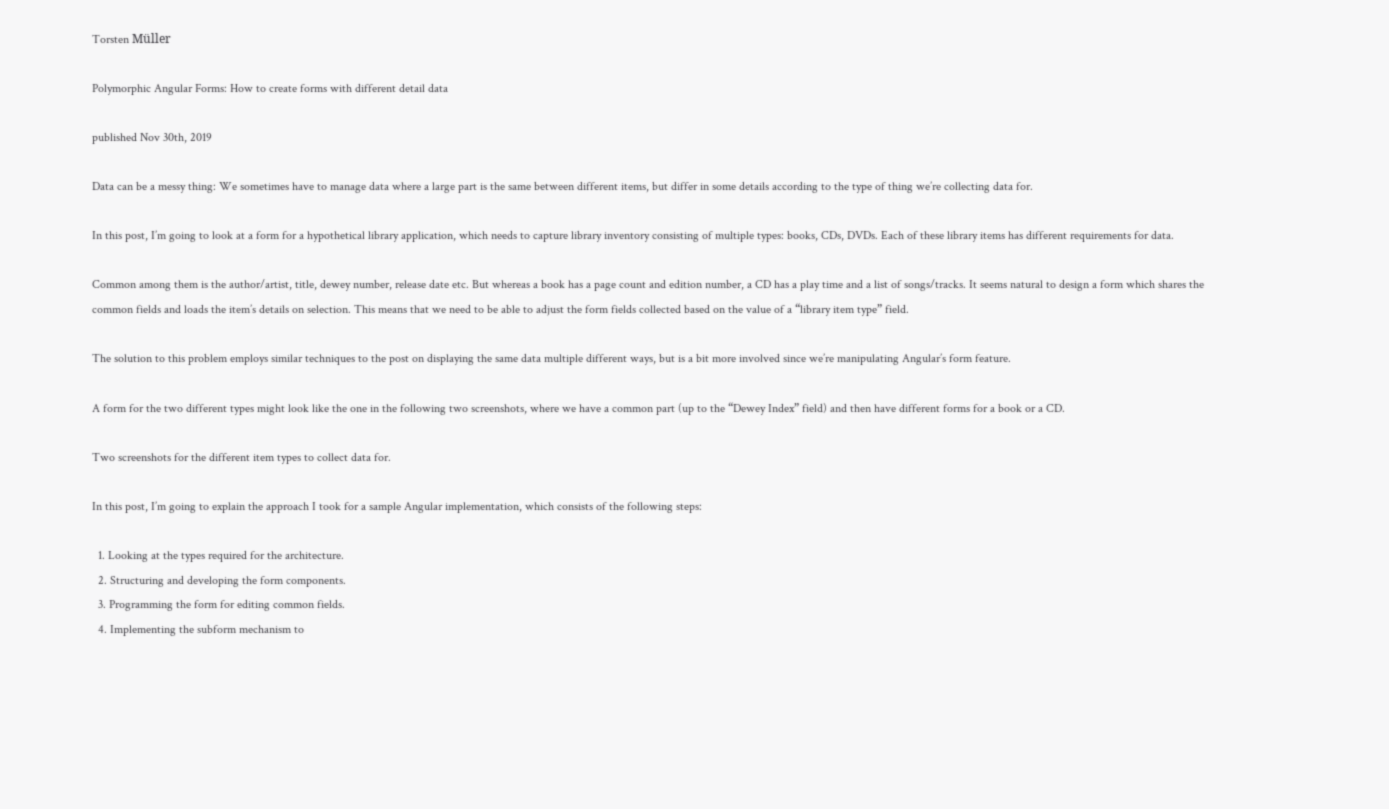Torsten Müller

Polymorphic Angular Forms: How to create forms with different detail data

published Nov 30th, 2019

Data can be a messy thing: We sometimes have to manage data where a large part is the same between different items, but differ in some details according to the type of thing we’re collecting data for.

In this post, I’m going to look at a form for a hypothetical library application, which needs to capture library inventory consisting of multiple types: books, CDs, DVDs. Each of these library items has different requirements for data.

Common among them is the author/artist, title, dewey number, release date etc. But whereas a book has a page count and edition number, a CD has a play time and a list of songs/tracks. It seems natural to design a form which shares the common fields and loads the item’s details on selection. This means that we need to be able to adjust the form fields collected based on the value of a “library item type” field.

The solution to this problem employs similar techniques to the post on displaying the same data multiple different ways, but is a bit more involved since we’re manipulating Angular’s form feature.

A form for the two different types might look like the one in the following two screenshots, where we have a common part (up to the “Dewey Index” field) and then have different forms for a book or a CD.

Two screenshots for the different item types to collect data for.

In this post, I’m going to explain the approach I took for a sample Angular implementation, which consists of the following steps:

  1. Looking at the types required for the architecture.
  2. Structuring and developing the form components.
  3. Programming the form for editing common fields.
  4. Implementing the subform mechanism to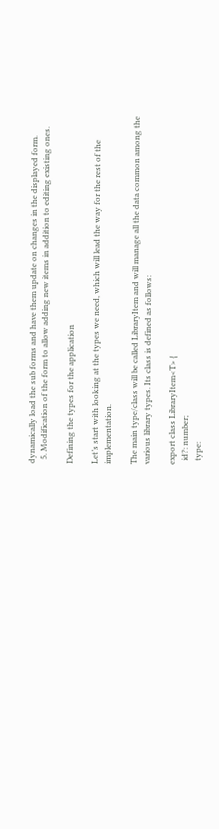dynamically load the sub forms and have them update on changes in the displayed form.
  5. Modification of the form to allow adding new items in addition to editing existing ones.

Defining the types for the application

Let’s start with looking at the types we need, which will lead the way for the rest of the implementation.

The main type/class will be called LibraryItem and will manage all the data common among the various library types. Its class is defined as follows:

export class LibraryItem<T> {
  id?: number;
  type: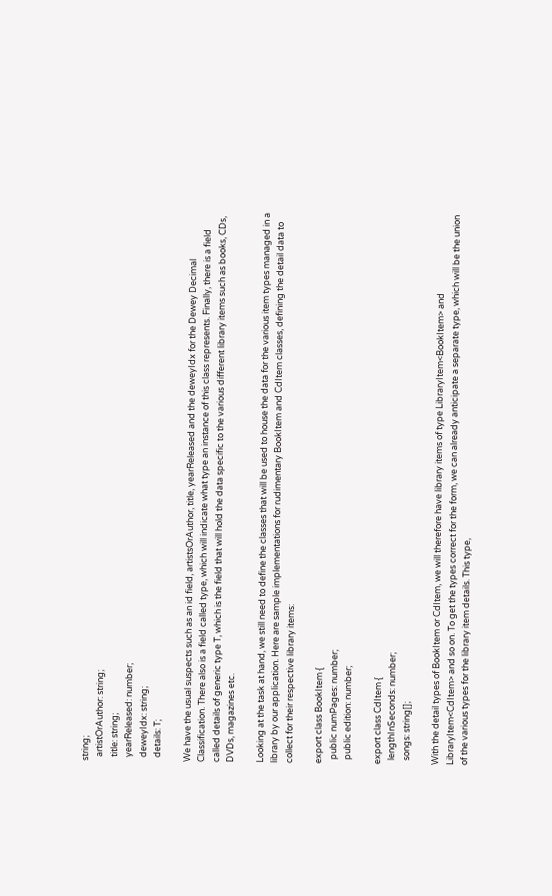string;
  artistOrAuthor: string;
  title: string;
  yearReleased: number;
  deweyIdx: string;
  details: T;

We have the usual suspects such as an id field, artistsOrAuthor, title, yearReleased and the deweyIdx for the Dewey Decimal Classification. There also is a field called type, which will indicate what type an instance of this class represents. Finally, there is a field called details of generic type T, which is the field that will hold the data specific to the various different library items such as books, CDs, DVDs, magazines etc.

Looking at the task at hand, we still need to define the classes that will be used to house the data for the various item types managed in a library by our application. Here are sample implementations for rudimentary BookItem and CdItem classes, defining the detail data to collect for their respective library items:

export class BookItem {
  public numPages: number;
  public edition: number;

export class CdItem {
  lengthInSeconds: number;
  songs: string[];

With the detail types of BookItem or CdItem, we will therefore have library items of type LibraryItem<BookItem> and LibraryItem<CdItem> and so on. To get the types correct for the form, we can already anticipate a separate type, which will be the union of the various types for the library item details. This type,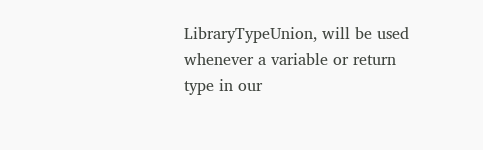LibraryTypeUnion, will be used whenever a variable or return type in our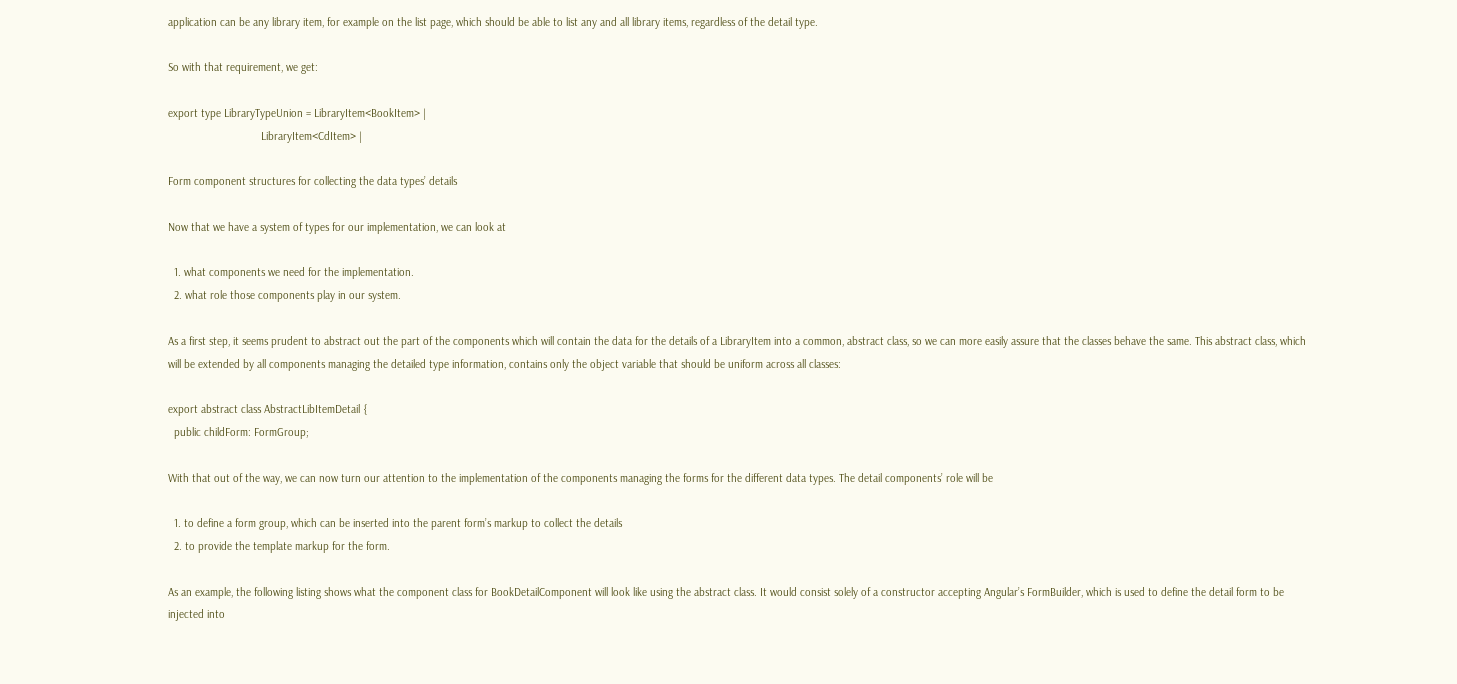application can be any library item, for example on the list page, which should be able to list any and all library items, regardless of the detail type.

So with that requirement, we get:

export type LibraryTypeUnion = LibraryItem<BookItem> |
                               LibraryItem<CdItem> |

Form component structures for collecting the data types’ details

Now that we have a system of types for our implementation, we can look at

  1. what components we need for the implementation.
  2. what role those components play in our system.

As a first step, it seems prudent to abstract out the part of the components which will contain the data for the details of a LibraryItem into a common, abstract class, so we can more easily assure that the classes behave the same. This abstract class, which will be extended by all components managing the detailed type information, contains only the object variable that should be uniform across all classes:

export abstract class AbstractLibItemDetail {
  public childForm: FormGroup;

With that out of the way, we can now turn our attention to the implementation of the components managing the forms for the different data types. The detail components’ role will be

  1. to define a form group, which can be inserted into the parent form’s markup to collect the details
  2. to provide the template markup for the form.

As an example, the following listing shows what the component class for BookDetailComponent will look like using the abstract class. It would consist solely of a constructor accepting Angular’s FormBuilder, which is used to define the detail form to be injected into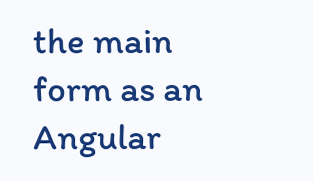the main form as an Angular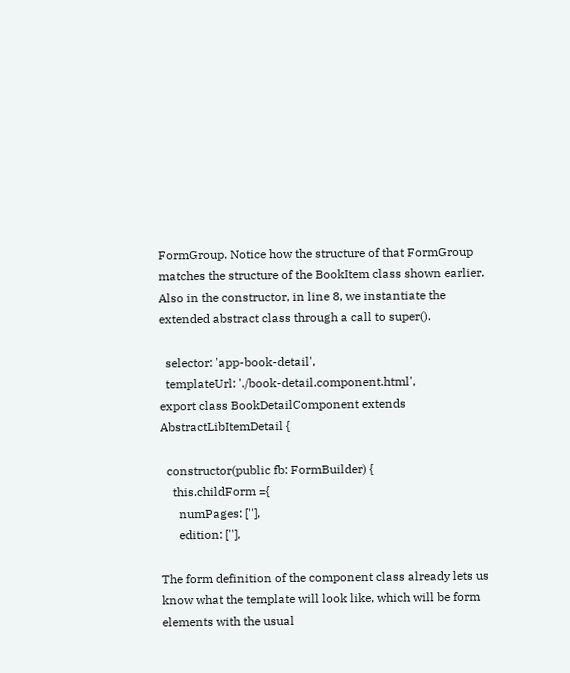FormGroup. Notice how the structure of that FormGroup matches the structure of the BookItem class shown earlier. Also in the constructor, in line 8, we instantiate the extended abstract class through a call to super().

  selector: 'app-book-detail',
  templateUrl: './book-detail.component.html',
export class BookDetailComponent extends AbstractLibItemDetail {

  constructor(public fb: FormBuilder) {
    this.childForm ={
      numPages: [''],
      edition: [''],

The form definition of the component class already lets us know what the template will look like, which will be form elements with the usual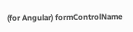(for Angular) formControlName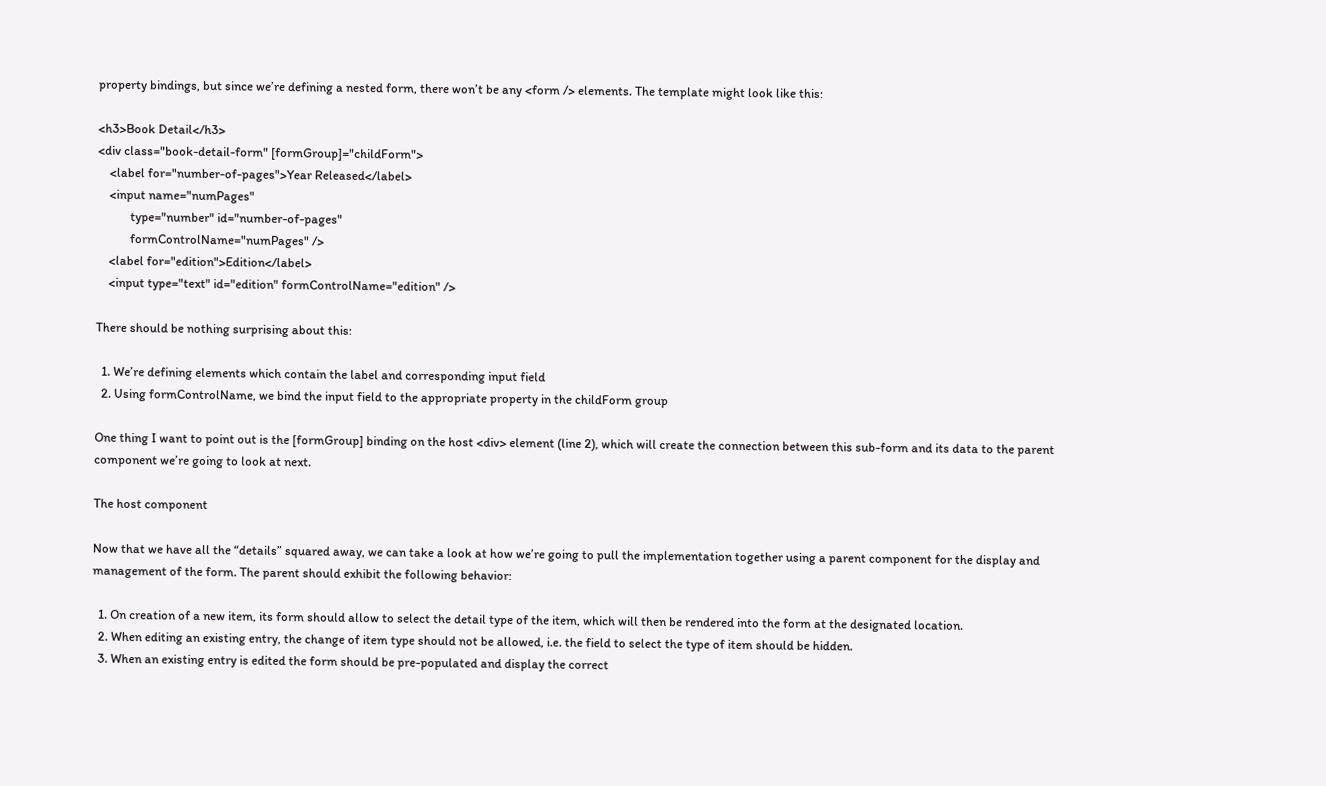property bindings, but since we’re defining a nested form, there won’t be any <form /> elements. The template might look like this:

<h3>Book Detail</h3>
<div class="book-detail-form" [formGroup]="childForm">
    <label for="number-of-pages">Year Released</label>
    <input name="numPages"
           type="number" id="number-of-pages"
           formControlName="numPages" />
    <label for="edition">Edition</label>
    <input type="text" id="edition" formControlName="edition" />

There should be nothing surprising about this:

  1. We’re defining elements which contain the label and corresponding input field
  2. Using formControlName, we bind the input field to the appropriate property in the childForm group

One thing I want to point out is the [formGroup] binding on the host <div> element (line 2), which will create the connection between this sub-form and its data to the parent component we’re going to look at next.

The host component

Now that we have all the “details” squared away, we can take a look at how we’re going to pull the implementation together using a parent component for the display and management of the form. The parent should exhibit the following behavior:

  1. On creation of a new item, its form should allow to select the detail type of the item, which will then be rendered into the form at the designated location.
  2. When editing an existing entry, the change of item type should not be allowed, i.e. the field to select the type of item should be hidden.
  3. When an existing entry is edited the form should be pre-populated and display the correct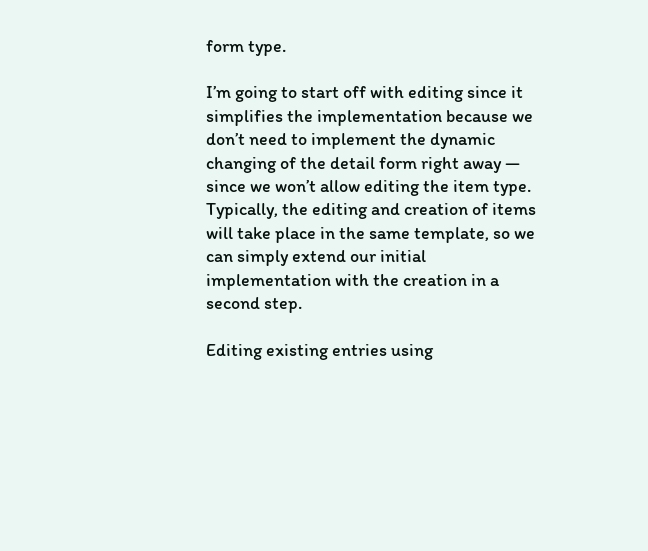form type.

I’m going to start off with editing since it simplifies the implementation because we don’t need to implement the dynamic changing of the detail form right away — since we won’t allow editing the item type. Typically, the editing and creation of items will take place in the same template, so we can simply extend our initial implementation with the creation in a second step.

Editing existing entries using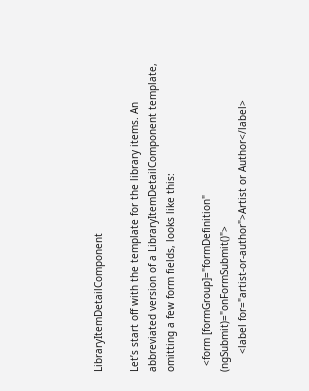LibraryItemDetailComponent

Let’s start off with the template for the library items. An abbreviated version of a LibraryItemDetailComponent template, omitting a few form fields, looks like this:

  <form [formGroup]="formDefinition" (ngSubmit)="onFormSubmit()">
      <label for="artist-or-author">Artist or Author</label>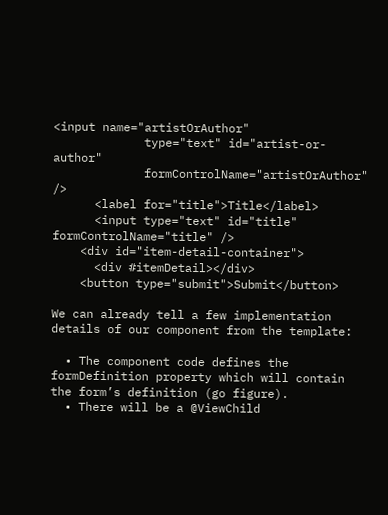<input name="artistOrAuthor"
             type="text" id="artist-or-author"
             formControlName="artistOrAuthor" />
      <label for="title">Title</label>
      <input type="text" id="title" formControlName="title" />
    <div id="item-detail-container">
      <div #itemDetail></div>
    <button type="submit">Submit</button>

We can already tell a few implementation details of our component from the template:

  • The component code defines the formDefinition property which will contain the form’s definition (go figure).
  • There will be a @ViewChild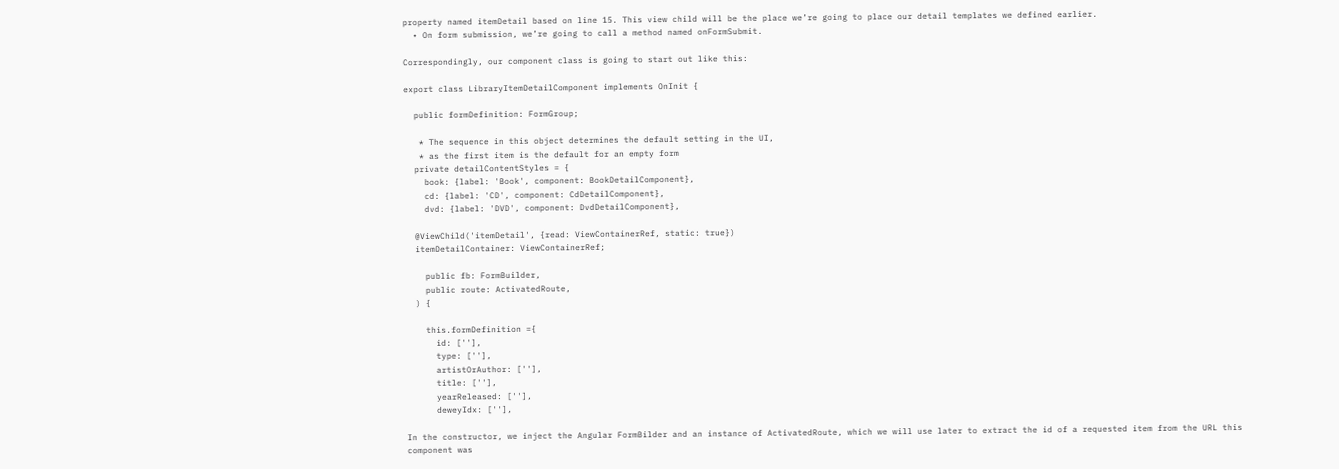property named itemDetail based on line 15. This view child will be the place we’re going to place our detail templates we defined earlier.
  • On form submission, we’re going to call a method named onFormSubmit.

Correspondingly, our component class is going to start out like this:

export class LibraryItemDetailComponent implements OnInit {

  public formDefinition: FormGroup;

   * The sequence in this object determines the default setting in the UI,
   * as the first item is the default for an empty form
  private detailContentStyles = {
    book: {label: 'Book', component: BookDetailComponent},
    cd: {label: 'CD', component: CdDetailComponent},
    dvd: {label: 'DVD', component: DvdDetailComponent},

  @ViewChild('itemDetail', {read: ViewContainerRef, static: true})
  itemDetailContainer: ViewContainerRef;

    public fb: FormBuilder,
    public route: ActivatedRoute,
  ) {

    this.formDefinition ={
      id: [''],
      type: [''],
      artistOrAuthor: [''],
      title: [''],
      yearReleased: [''],
      deweyIdx: [''],

In the constructor, we inject the Angular FormBilder and an instance of ActivatedRoute, which we will use later to extract the id of a requested item from the URL this component was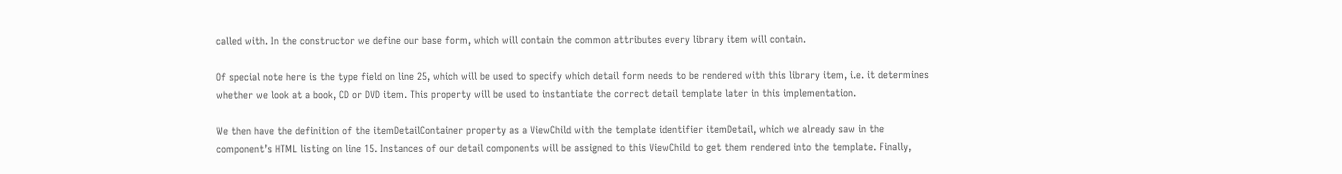called with. In the constructor we define our base form, which will contain the common attributes every library item will contain.

Of special note here is the type field on line 25, which will be used to specify which detail form needs to be rendered with this library item, i.e. it determines whether we look at a book, CD or DVD item. This property will be used to instantiate the correct detail template later in this implementation.

We then have the definition of the itemDetailContainer property as a ViewChild with the template identifier itemDetail, which we already saw in the component’s HTML listing on line 15. Instances of our detail components will be assigned to this ViewChild to get them rendered into the template. Finally,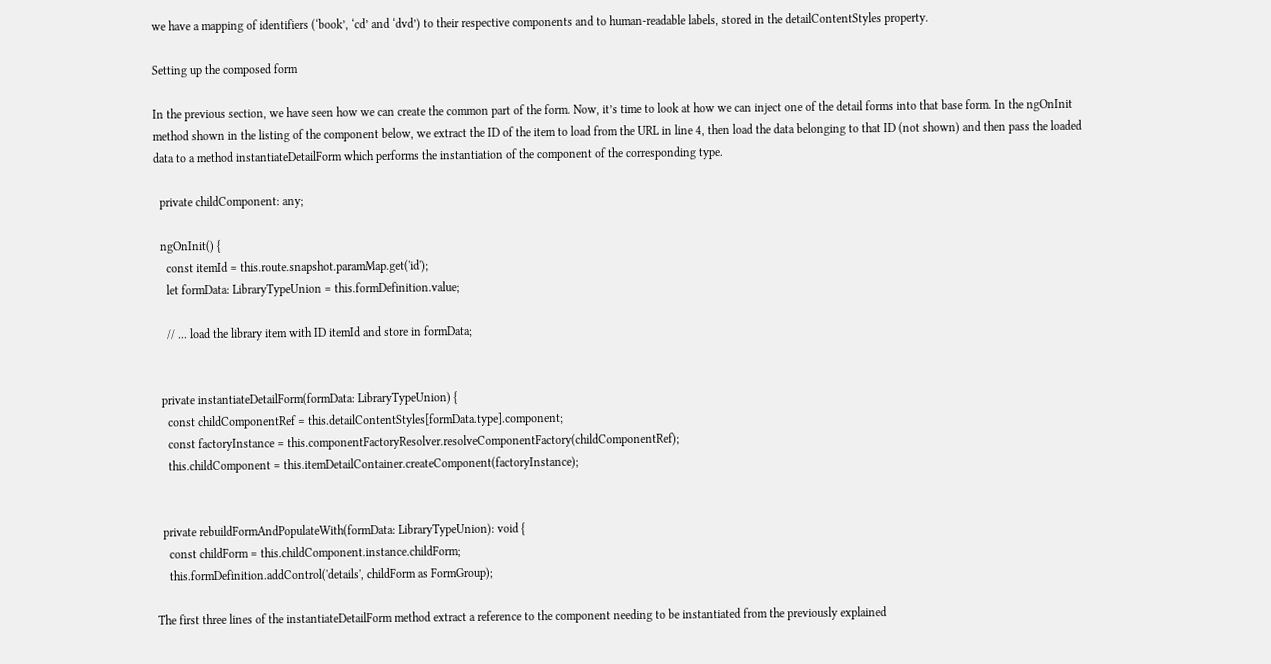we have a mapping of identifiers (‘book’, ‘cd’ and ‘dvd’) to their respective components and to human-readable labels, stored in the detailContentStyles property.

Setting up the composed form

In the previous section, we have seen how we can create the common part of the form. Now, it’s time to look at how we can inject one of the detail forms into that base form. In the ngOnInit method shown in the listing of the component below, we extract the ID of the item to load from the URL in line 4, then load the data belonging to that ID (not shown) and then pass the loaded data to a method instantiateDetailForm which performs the instantiation of the component of the corresponding type.

  private childComponent: any;

  ngOnInit() {
    const itemId = this.route.snapshot.paramMap.get('id');
    let formData: LibraryTypeUnion = this.formDefinition.value;

    // ... load the library item with ID itemId and store in formData;


  private instantiateDetailForm(formData: LibraryTypeUnion) {
    const childComponentRef = this.detailContentStyles[formData.type].component;
    const factoryInstance = this.componentFactoryResolver.resolveComponentFactory(childComponentRef);
    this.childComponent = this.itemDetailContainer.createComponent(factoryInstance);


  private rebuildFormAndPopulateWith(formData: LibraryTypeUnion): void {
    const childForm = this.childComponent.instance.childForm;
    this.formDefinition.addControl('details', childForm as FormGroup);

The first three lines of the instantiateDetailForm method extract a reference to the component needing to be instantiated from the previously explained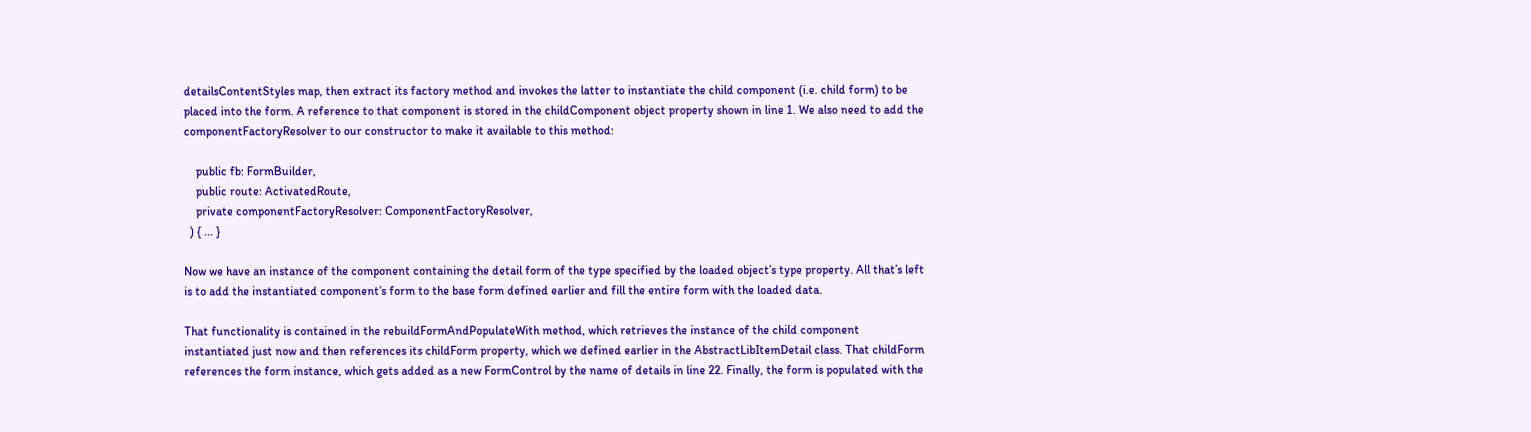detailsContentStyles map, then extract its factory method and invokes the latter to instantiate the child component (i.e. child form) to be placed into the form. A reference to that component is stored in the childComponent object property shown in line 1. We also need to add the componentFactoryResolver to our constructor to make it available to this method:

    public fb: FormBuilder,
    public route: ActivatedRoute,
    private componentFactoryResolver: ComponentFactoryResolver,
  ) { ... }

Now we have an instance of the component containing the detail form of the type specified by the loaded object’s type property. All that’s left is to add the instantiated component’s form to the base form defined earlier and fill the entire form with the loaded data.

That functionality is contained in the rebuildFormAndPopulateWith method, which retrieves the instance of the child component instantiated just now and then references its childForm property, which we defined earlier in the AbstractLibItemDetail class. That childForm references the form instance, which gets added as a new FormControl by the name of details in line 22. Finally, the form is populated with the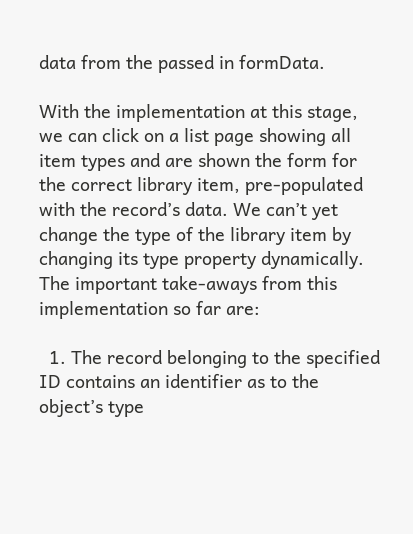data from the passed in formData.

With the implementation at this stage, we can click on a list page showing all item types and are shown the form for the correct library item, pre-populated with the record’s data. We can’t yet change the type of the library item by changing its type property dynamically. The important take-aways from this implementation so far are:

  1. The record belonging to the specified ID contains an identifier as to the object’s type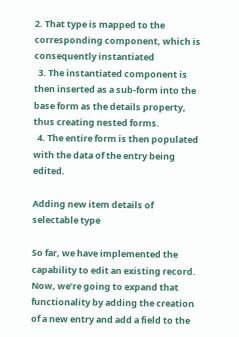2. That type is mapped to the corresponding component, which is consequently instantiated
  3. The instantiated component is then inserted as a sub-form into the base form as the details property, thus creating nested forms.
  4. The entire form is then populated with the data of the entry being edited.

Adding new item details of selectable type

So far, we have implemented the capability to edit an existing record. Now, we’re going to expand that functionality by adding the creation of a new entry and add a field to the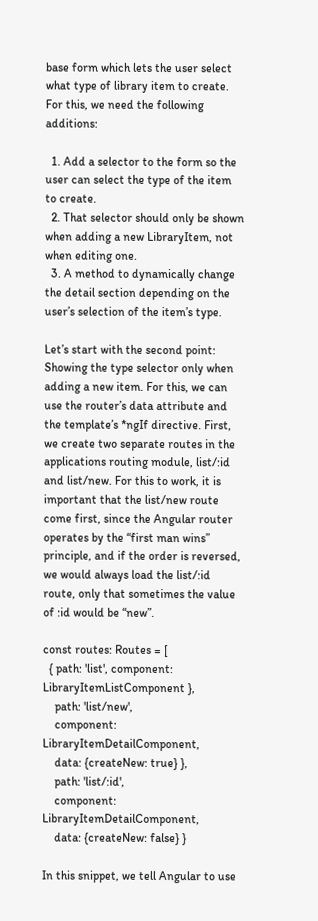base form which lets the user select what type of library item to create. For this, we need the following additions:

  1. Add a selector to the form so the user can select the type of the item to create.
  2. That selector should only be shown when adding a new LibraryItem, not when editing one.
  3. A method to dynamically change the detail section depending on the user’s selection of the item’s type.

Let’s start with the second point: Showing the type selector only when adding a new item. For this, we can use the router’s data attribute and the template’s *ngIf directive. First, we create two separate routes in the applications routing module, list/:id and list/new. For this to work, it is important that the list/new route come first, since the Angular router operates by the “first man wins” principle, and if the order is reversed, we would always load the list/:id route, only that sometimes the value of :id would be “new”.

const routes: Routes = [
  { path: 'list', component: LibraryItemListComponent },
    path: 'list/new',
    component: LibraryItemDetailComponent,
    data: {createNew: true} },
    path: 'list/:id',
    component: LibraryItemDetailComponent,
    data: {createNew: false} }

In this snippet, we tell Angular to use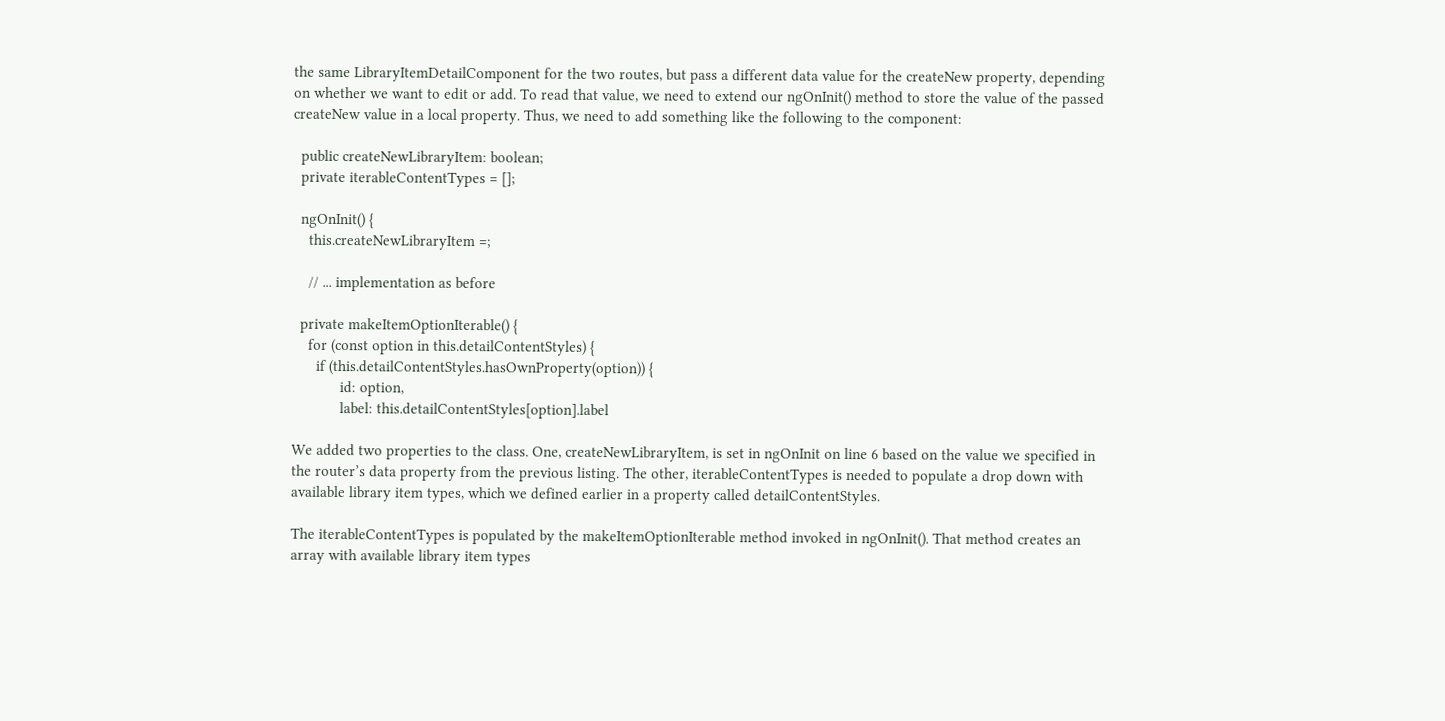the same LibraryItemDetailComponent for the two routes, but pass a different data value for the createNew property, depending on whether we want to edit or add. To read that value, we need to extend our ngOnInit() method to store the value of the passed createNew value in a local property. Thus, we need to add something like the following to the component:

  public createNewLibraryItem: boolean;
  private iterableContentTypes = [];

  ngOnInit() {
    this.createNewLibraryItem =;

    // ... implementation as before

  private makeItemOptionIterable() {
    for (const option in this.detailContentStyles) {
      if (this.detailContentStyles.hasOwnProperty(option)) {
            id: option,
            label: this.detailContentStyles[option].label

We added two properties to the class. One, createNewLibraryItem, is set in ngOnInit on line 6 based on the value we specified in the router’s data property from the previous listing. The other, iterableContentTypes is needed to populate a drop down with available library item types, which we defined earlier in a property called detailContentStyles.

The iterableContentTypes is populated by the makeItemOptionIterable method invoked in ngOnInit(). That method creates an array with available library item types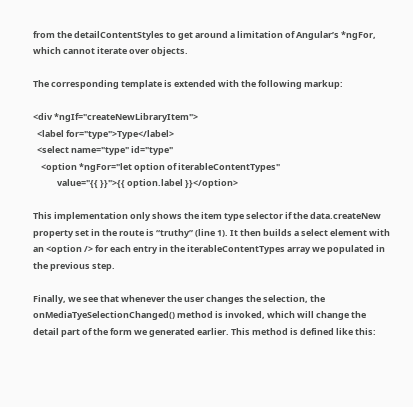from the detailContentStyles to get around a limitation of Angular’s *ngFor, which cannot iterate over objects.

The corresponding template is extended with the following markup:

<div *ngIf="createNewLibraryItem">
  <label for="type">Type</label>
  <select name="type" id="type"
    <option *ngFor="let option of iterableContentTypes"
            value="{{ }}">{{ option.label }}</option>

This implementation only shows the item type selector if the data.createNew property set in the route is “truthy” (line 1). It then builds a select element with an <option /> for each entry in the iterableContentTypes array we populated in the previous step.

Finally, we see that whenever the user changes the selection, the onMediaTyeSelectionChanged() method is invoked, which will change the detail part of the form we generated earlier. This method is defined like this: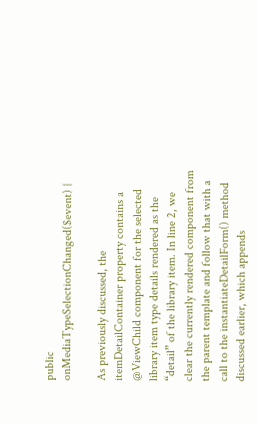public onMediaTypeSelectionChanged($event) {

As previously discussed, the itemDetailContainer property contains a @ViewChild component for the selected library item type details rendered as the “detail” of the library item. In line 2, we clear the currently rendered component from the parent template and follow that with a call to the instantiateDetailForm() method discussed earlier, which appends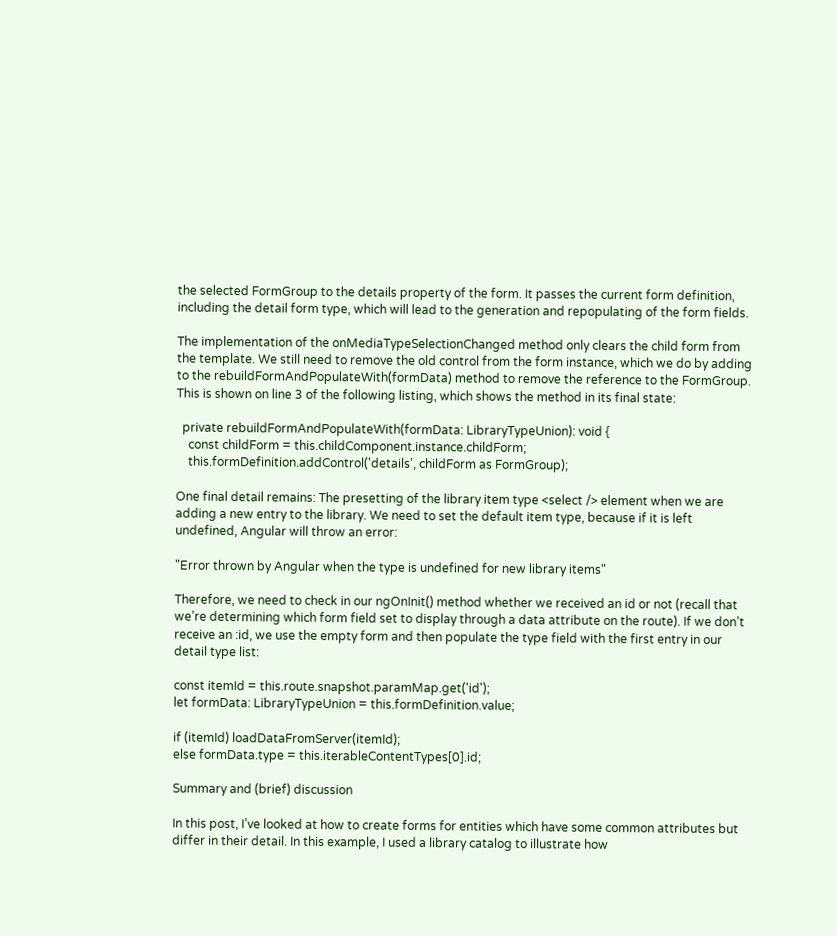the selected FormGroup to the details property of the form. It passes the current form definition, including the detail form type, which will lead to the generation and repopulating of the form fields.

The implementation of the onMediaTypeSelectionChanged method only clears the child form from the template. We still need to remove the old control from the form instance, which we do by adding to the rebuildFormAndPopulateWith(formData) method to remove the reference to the FormGroup. This is shown on line 3 of the following listing, which shows the method in its final state:

  private rebuildFormAndPopulateWith(formData: LibraryTypeUnion): void {
    const childForm = this.childComponent.instance.childForm;
    this.formDefinition.addControl('details', childForm as FormGroup);

One final detail remains: The presetting of the library item type <select /> element when we are adding a new entry to the library. We need to set the default item type, because if it is left undefined, Angular will throw an error:

"Error thrown by Angular when the type is undefined for new library items"

Therefore, we need to check in our ngOnInit() method whether we received an id or not (recall that we’re determining which form field set to display through a data attribute on the route). If we don’t receive an :id, we use the empty form and then populate the type field with the first entry in our detail type list:

const itemId = this.route.snapshot.paramMap.get('id');
let formData: LibraryTypeUnion = this.formDefinition.value;

if (itemId) loadDataFromServer(itemId);
else formData.type = this.iterableContentTypes[0].id;

Summary and (brief) discussion

In this post, I’ve looked at how to create forms for entities which have some common attributes but differ in their detail. In this example, I used a library catalog to illustrate how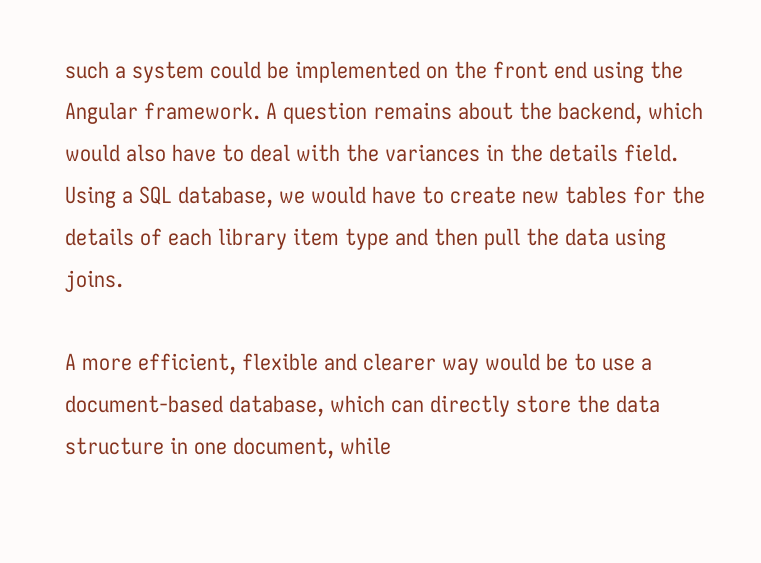such a system could be implemented on the front end using the Angular framework. A question remains about the backend, which would also have to deal with the variances in the details field. Using a SQL database, we would have to create new tables for the details of each library item type and then pull the data using joins.

A more efficient, flexible and clearer way would be to use a document-based database, which can directly store the data structure in one document, while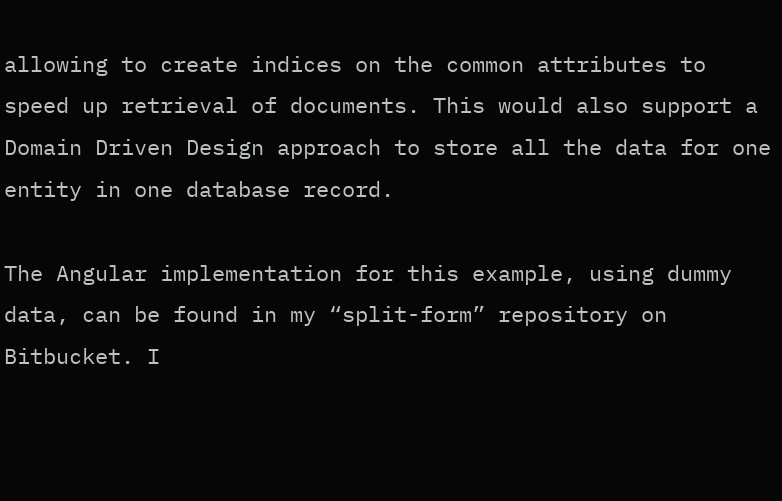allowing to create indices on the common attributes to speed up retrieval of documents. This would also support a Domain Driven Design approach to store all the data for one entity in one database record.

The Angular implementation for this example, using dummy data, can be found in my “split-form” repository on Bitbucket. I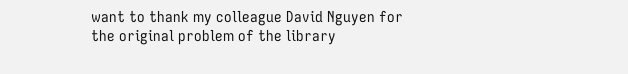want to thank my colleague David Nguyen for the original problem of the library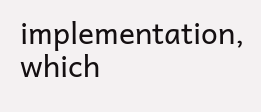implementation, which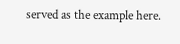served as the example here.